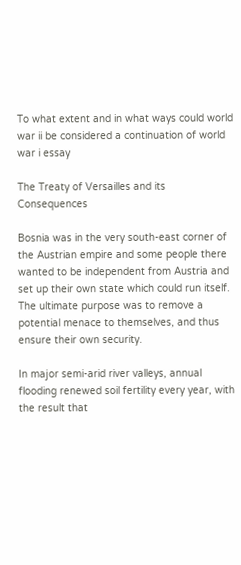To what extent and in what ways could world war ii be considered a continuation of world war i essay

The Treaty of Versailles and its Consequences

Bosnia was in the very south-east corner of the Austrian empire and some people there wanted to be independent from Austria and set up their own state which could run itself. The ultimate purpose was to remove a potential menace to themselves, and thus ensure their own security.

In major semi-arid river valleys, annual flooding renewed soil fertility every year, with the result that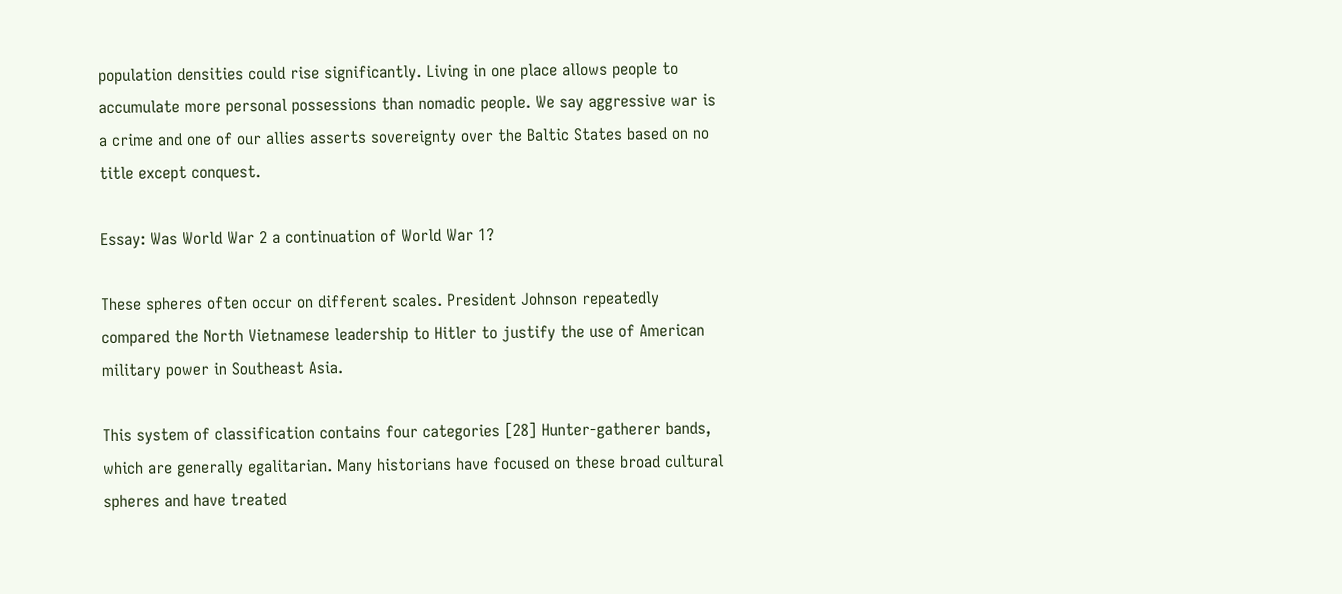population densities could rise significantly. Living in one place allows people to accumulate more personal possessions than nomadic people. We say aggressive war is a crime and one of our allies asserts sovereignty over the Baltic States based on no title except conquest.

Essay: Was World War 2 a continuation of World War 1?

These spheres often occur on different scales. President Johnson repeatedly compared the North Vietnamese leadership to Hitler to justify the use of American military power in Southeast Asia.

This system of classification contains four categories [28] Hunter-gatherer bands, which are generally egalitarian. Many historians have focused on these broad cultural spheres and have treated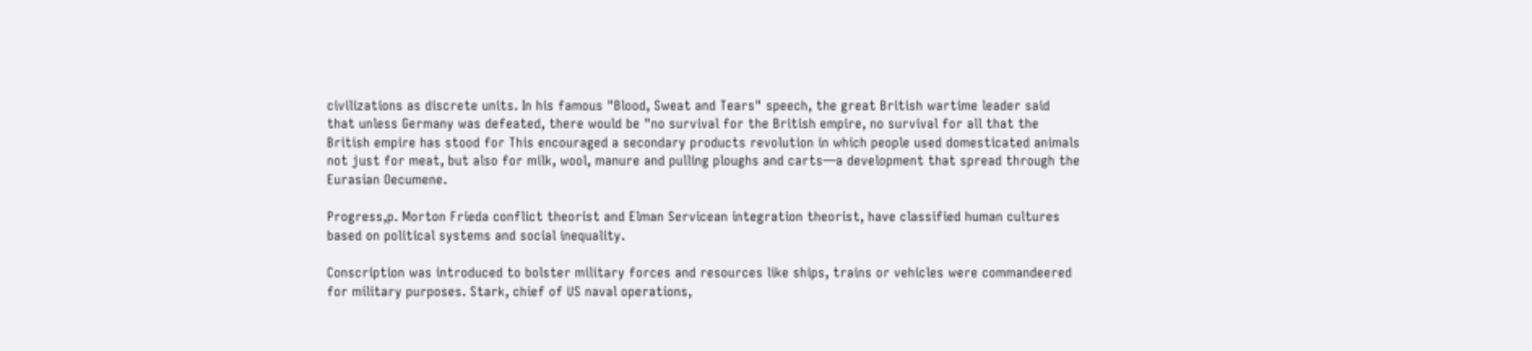civilizations as discrete units. In his famous "Blood, Sweat and Tears" speech, the great British wartime leader said that unless Germany was defeated, there would be "no survival for the British empire, no survival for all that the British empire has stood for This encouraged a secondary products revolution in which people used domesticated animals not just for meat, but also for milk, wool, manure and pulling ploughs and carts—a development that spread through the Eurasian Oecumene.

Progress,p. Morton Frieda conflict theorist and Elman Servicean integration theorist, have classified human cultures based on political systems and social inequality.

Conscription was introduced to bolster military forces and resources like ships, trains or vehicles were commandeered for military purposes. Stark, chief of US naval operations,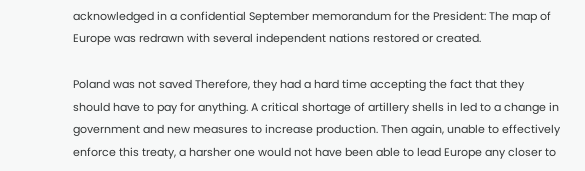acknowledged in a confidential September memorandum for the President: The map of Europe was redrawn with several independent nations restored or created.

Poland was not saved Therefore, they had a hard time accepting the fact that they should have to pay for anything. A critical shortage of artillery shells in led to a change in government and new measures to increase production. Then again, unable to effectively enforce this treaty, a harsher one would not have been able to lead Europe any closer to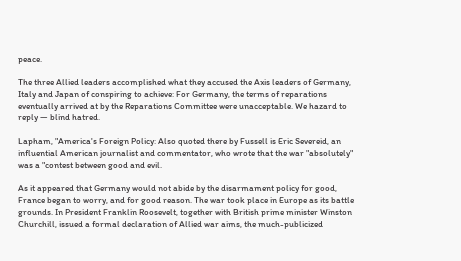peace.

The three Allied leaders accomplished what they accused the Axis leaders of Germany, Italy and Japan of conspiring to achieve: For Germany, the terms of reparations eventually arrived at by the Reparations Committee were unacceptable. We hazard to reply — blind hatred.

Lapham, "America's Foreign Policy: Also quoted there by Fussell is Eric Severeid, an influential American journalist and commentator, who wrote that the war "absolutely" was a "contest between good and evil.

As it appeared that Germany would not abide by the disarmament policy for good, France began to worry, and for good reason. The war took place in Europe as its battle grounds. In President Franklin Roosevelt, together with British prime minister Winston Churchill, issued a formal declaration of Allied war aims, the much-publicized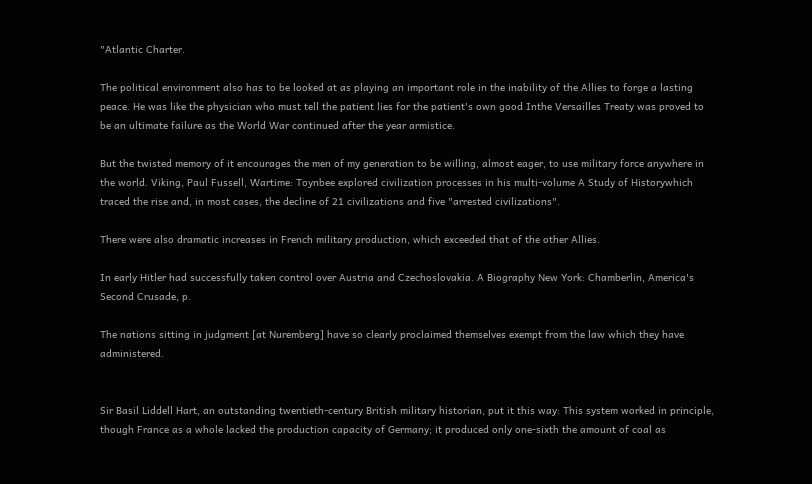"Atlantic Charter.

The political environment also has to be looked at as playing an important role in the inability of the Allies to forge a lasting peace. He was like the physician who must tell the patient lies for the patient's own good Inthe Versailles Treaty was proved to be an ultimate failure as the World War continued after the year armistice.

But the twisted memory of it encourages the men of my generation to be willing, almost eager, to use military force anywhere in the world. Viking, Paul Fussell, Wartime: Toynbee explored civilization processes in his multi-volume A Study of Historywhich traced the rise and, in most cases, the decline of 21 civilizations and five "arrested civilizations".

There were also dramatic increases in French military production, which exceeded that of the other Allies.

In early Hitler had successfully taken control over Austria and Czechoslovakia. A Biography New York: Chamberlin, America's Second Crusade, p.

The nations sitting in judgment [at Nuremberg] have so clearly proclaimed themselves exempt from the law which they have administered.


Sir Basil Liddell Hart, an outstanding twentieth-century British military historian, put it this way: This system worked in principle, though France as a whole lacked the production capacity of Germany; it produced only one-sixth the amount of coal as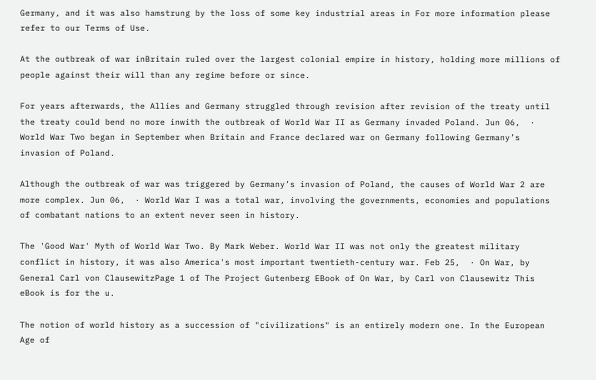Germany, and it was also hamstrung by the loss of some key industrial areas in For more information please refer to our Terms of Use.

At the outbreak of war inBritain ruled over the largest colonial empire in history, holding more millions of people against their will than any regime before or since.

For years afterwards, the Allies and Germany struggled through revision after revision of the treaty until the treaty could bend no more inwith the outbreak of World War II as Germany invaded Poland. Jun 06,  · World War Two began in September when Britain and France declared war on Germany following Germany’s invasion of Poland.

Although the outbreak of war was triggered by Germany’s invasion of Poland, the causes of World War 2 are more complex. Jun 06,  · World War I was a total war, involving the governments, economies and populations of combatant nations to an extent never seen in history.

The 'Good War' Myth of World War Two. By Mark Weber. World War II was not only the greatest military conflict in history, it was also America's most important twentieth-century war. Feb 25,  · On War, by General Carl von ClausewitzPage 1 of The Project Gutenberg EBook of On War, by Carl von Clausewitz This eBook is for the u.

The notion of world history as a succession of "civilizations" is an entirely modern one. In the European Age of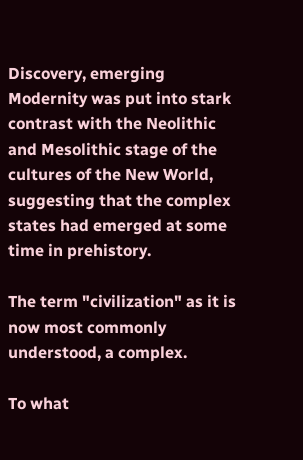Discovery, emerging Modernity was put into stark contrast with the Neolithic and Mesolithic stage of the cultures of the New World, suggesting that the complex states had emerged at some time in prehistory.

The term "civilization" as it is now most commonly understood, a complex.

To what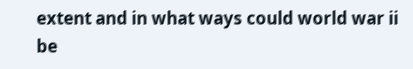extent and in what ways could world war ii be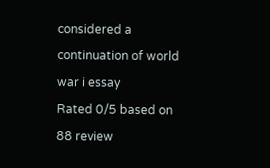considered a continuation of world war i essay
Rated 0/5 based on 88 review